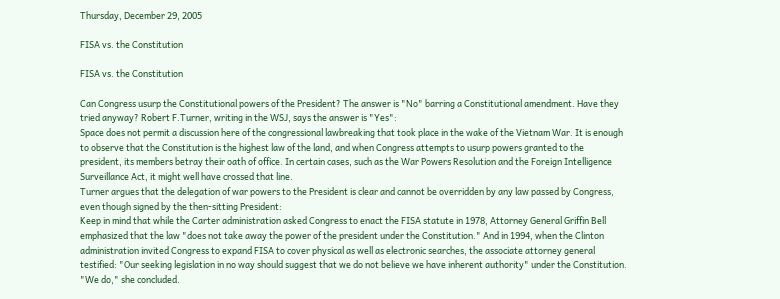Thursday, December 29, 2005

FISA vs. the Constitution

FISA vs. the Constitution

Can Congress usurp the Constitutional powers of the President? The answer is "No" barring a Constitutional amendment. Have they tried anyway? Robert F.Turner, writing in the WSJ, says the answer is "Yes":
Space does not permit a discussion here of the congressional lawbreaking that took place in the wake of the Vietnam War. It is enough to observe that the Constitution is the highest law of the land, and when Congress attempts to usurp powers granted to the president, its members betray their oath of office. In certain cases, such as the War Powers Resolution and the Foreign Intelligence Surveillance Act, it might well have crossed that line.
Turner argues that the delegation of war powers to the President is clear and cannot be overridden by any law passed by Congress, even though signed by the then-sitting President:
Keep in mind that while the Carter administration asked Congress to enact the FISA statute in 1978, Attorney General Griffin Bell emphasized that the law "does not take away the power of the president under the Constitution." And in 1994, when the Clinton administration invited Congress to expand FISA to cover physical as well as electronic searches, the associate attorney general testified: "Our seeking legislation in no way should suggest that we do not believe we have inherent authority" under the Constitution. "We do," she concluded.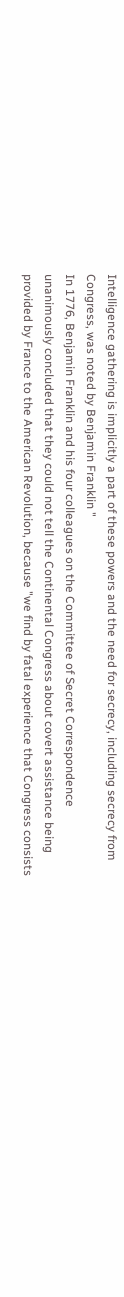Intelligence gathering is implicitly a part of these powers and the need for secrecy, including secrecy from Congress, was noted by Benjamin Franklin "
In 1776, Benjamin Franklin and his four colleagues on the Committee of Secret Correspondence unanimously concluded that they could not tell the Continental Congress about covert assistance being provided by France to the American Revolution, because "we find by fatal experience that Congress consists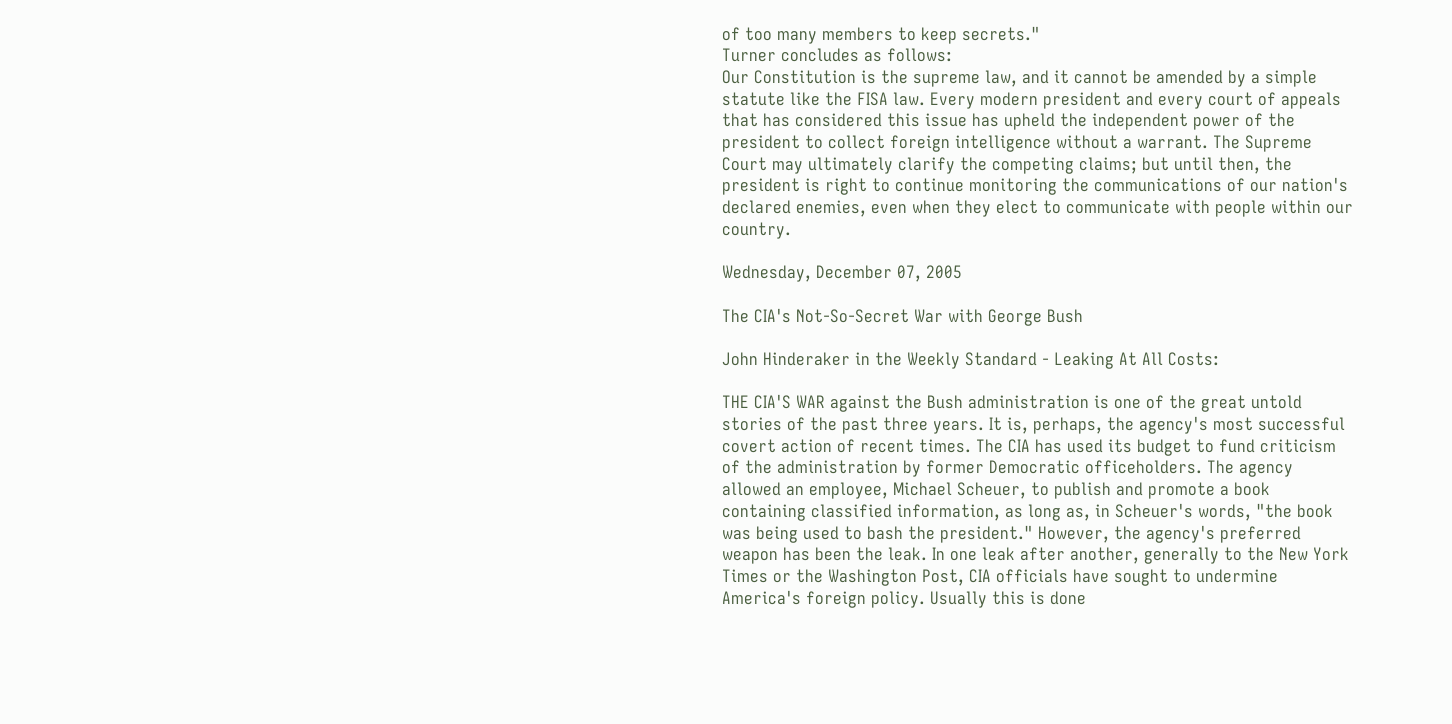of too many members to keep secrets."
Turner concludes as follows:
Our Constitution is the supreme law, and it cannot be amended by a simple statute like the FISA law. Every modern president and every court of appeals that has considered this issue has upheld the independent power of the president to collect foreign intelligence without a warrant. The Supreme Court may ultimately clarify the competing claims; but until then, the president is right to continue monitoring the communications of our nation's declared enemies, even when they elect to communicate with people within our country.

Wednesday, December 07, 2005

The CIA's Not-So-Secret War with George Bush

John Hinderaker in the Weekly Standard - Leaking At All Costs:

THE CIA'S WAR against the Bush administration is one of the great untold stories of the past three years. It is, perhaps, the agency's most successful covert action of recent times. The CIA has used its budget to fund criticism of the administration by former Democratic officeholders. The agency allowed an employee, Michael Scheuer, to publish and promote a book containing classified information, as long as, in Scheuer's words, "the book was being used to bash the president." However, the agency's preferred weapon has been the leak. In one leak after another, generally to the New York Times or the Washington Post, CIA officials have sought to undermine America's foreign policy. Usually this is done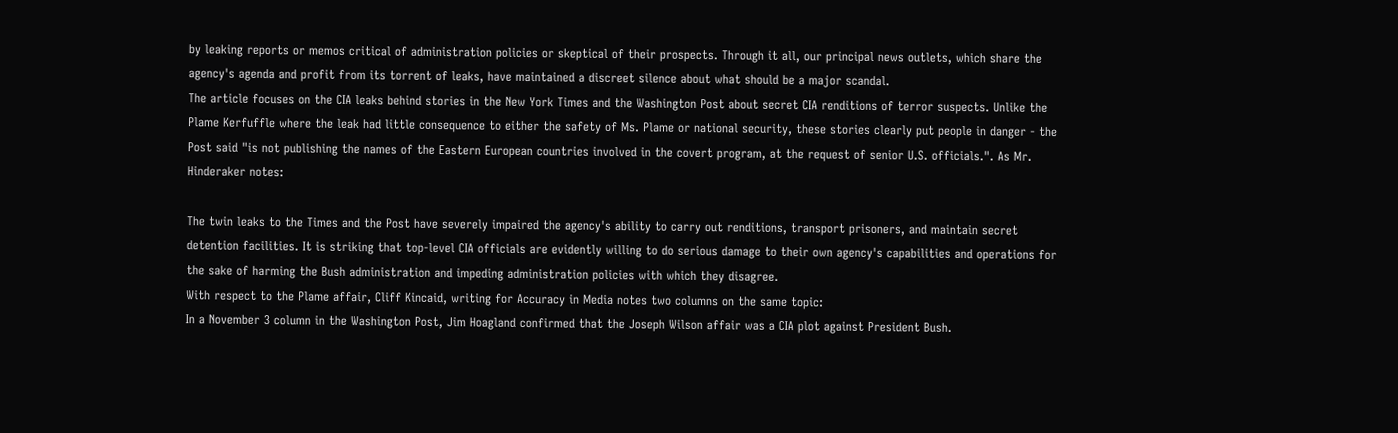by leaking reports or memos critical of administration policies or skeptical of their prospects. Through it all, our principal news outlets, which share the agency's agenda and profit from its torrent of leaks, have maintained a discreet silence about what should be a major scandal.
The article focuses on the CIA leaks behind stories in the New York Times and the Washington Post about secret CIA renditions of terror suspects. Unlike the Plame Kerfuffle where the leak had little consequence to either the safety of Ms. Plame or national security, these stories clearly put people in danger - the Post said "is not publishing the names of the Eastern European countries involved in the covert program, at the request of senior U.S. officials.". As Mr. Hinderaker notes:

The twin leaks to the Times and the Post have severely impaired the agency's ability to carry out renditions, transport prisoners, and maintain secret detention facilities. It is striking that top-level CIA officials are evidently willing to do serious damage to their own agency's capabilities and operations for the sake of harming the Bush administration and impeding administration policies with which they disagree.
With respect to the Plame affair, Cliff Kincaid, writing for Accuracy in Media notes two columns on the same topic:
In a November 3 column in the Washington Post, Jim Hoagland confirmed that the Joseph Wilson affair was a CIA plot against President Bush.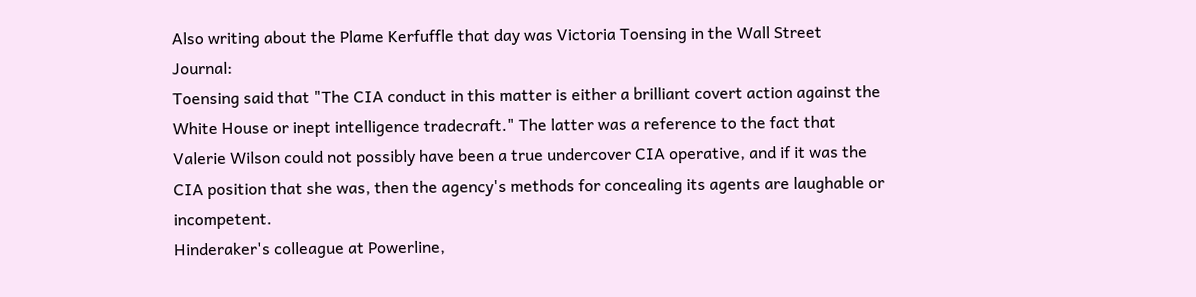Also writing about the Plame Kerfuffle that day was Victoria Toensing in the Wall Street Journal:
Toensing said that "The CIA conduct in this matter is either a brilliant covert action against the White House or inept intelligence tradecraft." The latter was a reference to the fact that Valerie Wilson could not possibly have been a true undercover CIA operative, and if it was the CIA position that she was, then the agency's methods for concealing its agents are laughable or incompetent.
Hinderaker's colleague at Powerline,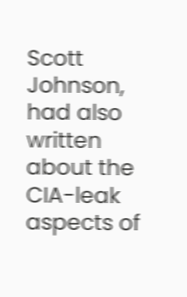Scott Johnson, had also written about the CIA-leak aspects of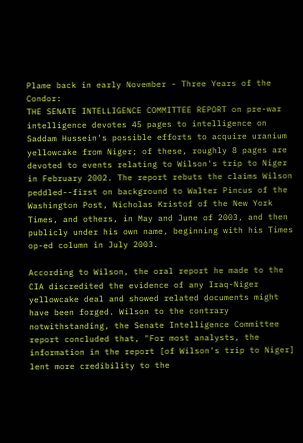Plame back in early November - Three Years of the Condor:
THE SENATE INTELLIGENCE COMMITTEE REPORT on pre-war intelligence devotes 45 pages to intelligence on Saddam Hussein's possible efforts to acquire uranium yellowcake from Niger; of these, roughly 8 pages are devoted to events relating to Wilson's trip to Niger in February 2002. The report rebuts the claims Wilson peddled--first on background to Walter Pincus of the Washington Post, Nicholas Kristof of the New York Times, and others, in May and June of 2003, and then publicly under his own name, beginning with his Times op-ed column in July 2003.

According to Wilson, the oral report he made to the CIA discredited the evidence of any Iraq-Niger yellowcake deal and showed related documents might have been forged. Wilson to the contrary notwithstanding, the Senate Intelligence Committee report concluded that, "For most analysts, the information in the report [of Wilson's trip to Niger] lent more credibility to the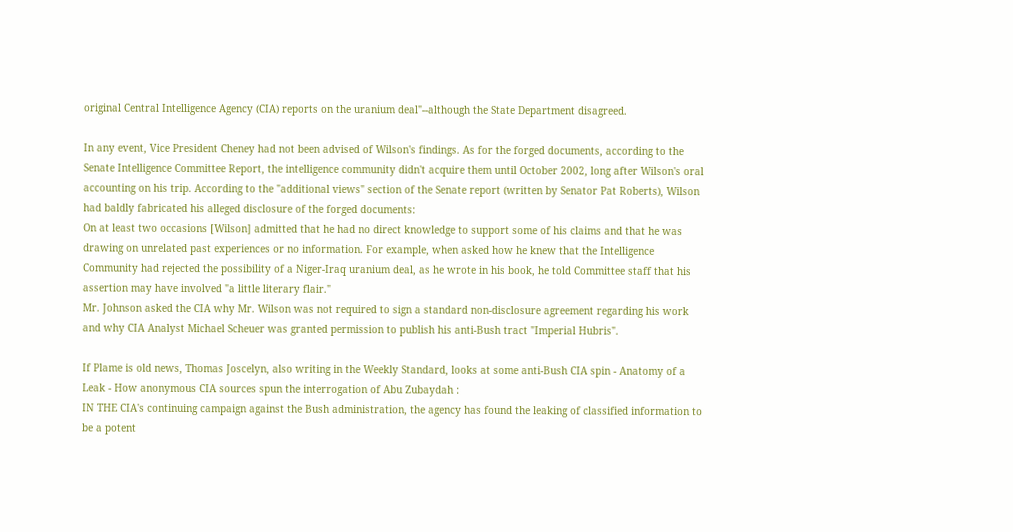original Central Intelligence Agency (CIA) reports on the uranium deal"--although the State Department disagreed.

In any event, Vice President Cheney had not been advised of Wilson's findings. As for the forged documents, according to the Senate Intelligence Committee Report, the intelligence community didn't acquire them until October 2002, long after Wilson's oral accounting on his trip. According to the "additional views" section of the Senate report (written by Senator Pat Roberts), Wilson had baldly fabricated his alleged disclosure of the forged documents:
On at least two occasions [Wilson] admitted that he had no direct knowledge to support some of his claims and that he was drawing on unrelated past experiences or no information. For example, when asked how he knew that the Intelligence Community had rejected the possibility of a Niger-Iraq uranium deal, as he wrote in his book, he told Committee staff that his assertion may have involved "a little literary flair."
Mr. Johnson asked the CIA why Mr. Wilson was not required to sign a standard non-disclosure agreement regarding his work and why CIA Analyst Michael Scheuer was granted permission to publish his anti-Bush tract "Imperial Hubris".

If Plame is old news, Thomas Joscelyn, also writing in the Weekly Standard, looks at some anti-Bush CIA spin - Anatomy of a Leak - How anonymous CIA sources spun the interrogation of Abu Zubaydah :
IN THE CIA's continuing campaign against the Bush administration, the agency has found the leaking of classified information to be a potent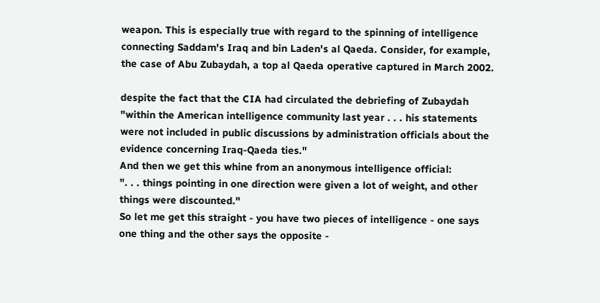weapon. This is especially true with regard to the spinning of intelligence connecting Saddam's Iraq and bin Laden's al Qaeda. Consider, for example, the case of Abu Zubaydah, a top al Qaeda operative captured in March 2002.

despite the fact that the CIA had circulated the debriefing of Zubaydah "within the American intelligence community last year . . . his statements were not included in public discussions by administration officials about the evidence concerning Iraq-Qaeda ties."
And then we get this whine from an anonymous intelligence official:
". . . things pointing in one direction were given a lot of weight, and other things were discounted."
So let me get this straight - you have two pieces of intelligence - one says one thing and the other says the opposite -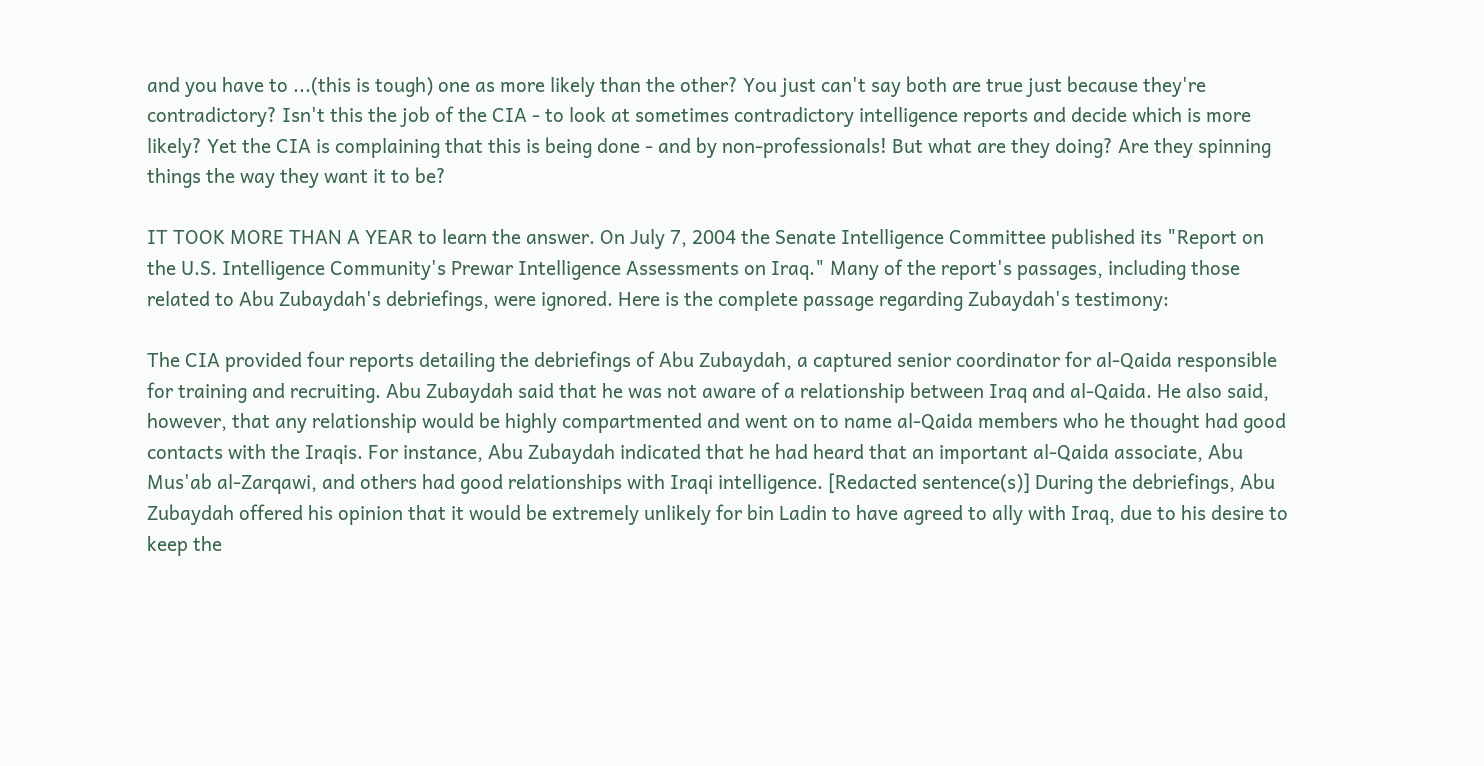and you have to ...(this is tough) one as more likely than the other? You just can't say both are true just because they're contradictory? Isn't this the job of the CIA - to look at sometimes contradictory intelligence reports and decide which is more likely? Yet the CIA is complaining that this is being done - and by non-professionals! But what are they doing? Are they spinning things the way they want it to be?

IT TOOK MORE THAN A YEAR to learn the answer. On July 7, 2004 the Senate Intelligence Committee published its "Report on the U.S. Intelligence Community's Prewar Intelligence Assessments on Iraq." Many of the report's passages, including those related to Abu Zubaydah's debriefings, were ignored. Here is the complete passage regarding Zubaydah's testimony:

The CIA provided four reports detailing the debriefings of Abu Zubaydah, a captured senior coordinator for al-Qaida responsible for training and recruiting. Abu Zubaydah said that he was not aware of a relationship between Iraq and al-Qaida. He also said, however, that any relationship would be highly compartmented and went on to name al-Qaida members who he thought had good contacts with the Iraqis. For instance, Abu Zubaydah indicated that he had heard that an important al-Qaida associate, Abu Mus'ab al-Zarqawi, and others had good relationships with Iraqi intelligence. [Redacted sentence(s)] During the debriefings, Abu Zubaydah offered his opinion that it would be extremely unlikely for bin Ladin to have agreed to ally with Iraq, due to his desire to keep the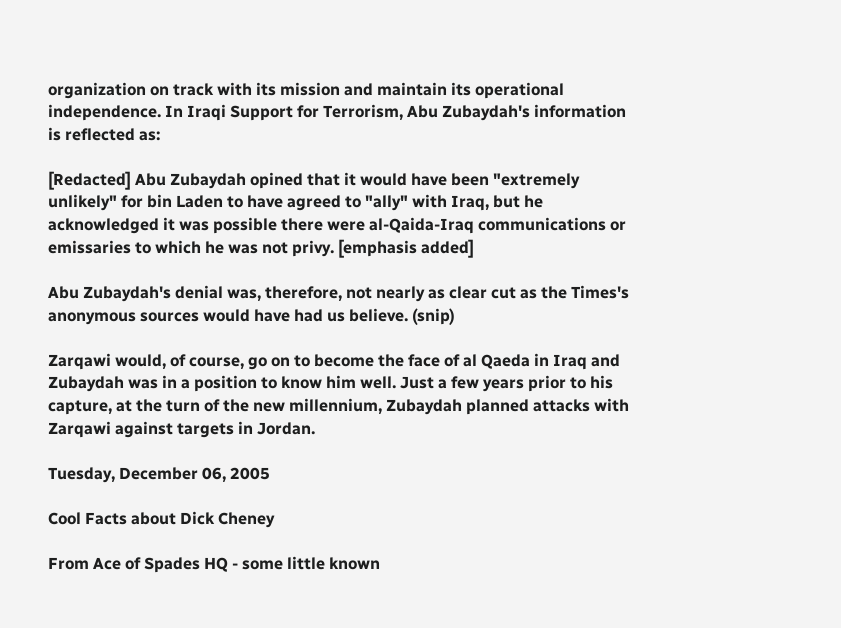organization on track with its mission and maintain its operational independence. In Iraqi Support for Terrorism, Abu Zubaydah's information is reflected as:

[Redacted] Abu Zubaydah opined that it would have been "extremely unlikely" for bin Laden to have agreed to "ally" with Iraq, but he acknowledged it was possible there were al-Qaida-Iraq communications or emissaries to which he was not privy. [emphasis added]

Abu Zubaydah's denial was, therefore, not nearly as clear cut as the Times's anonymous sources would have had us believe. (snip)

Zarqawi would, of course, go on to become the face of al Qaeda in Iraq and Zubaydah was in a position to know him well. Just a few years prior to his capture, at the turn of the new millennium, Zubaydah planned attacks with Zarqawi against targets in Jordan.

Tuesday, December 06, 2005

Cool Facts about Dick Cheney

From Ace of Spades HQ - some little known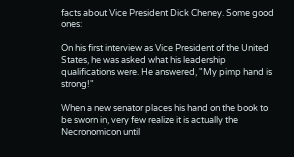facts about Vice President Dick Cheney. Some good ones:

On his first interview as Vice President of the United States, he was asked what his leadership qualifications were. He answered, "My pimp hand is strong!"

When a new senator places his hand on the book to be sworn in, very few realize it is actually the Necronomicon until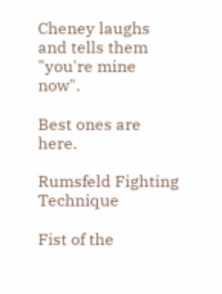Cheney laughs and tells them "you're mine now".

Best ones are here.

Rumsfeld Fighting Technique

Fist of the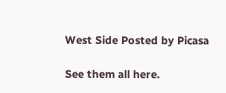West Side Posted by Picasa

See them all here.